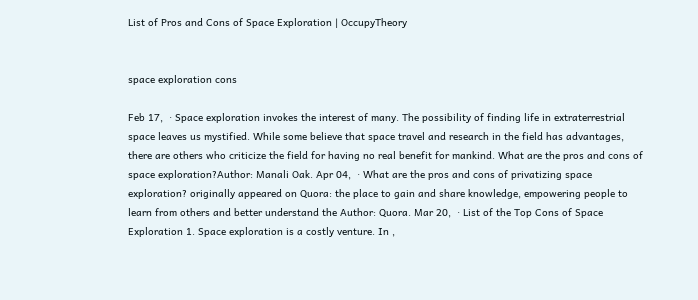List of Pros and Cons of Space Exploration | OccupyTheory


space exploration cons

Feb 17,  · Space exploration invokes the interest of many. The possibility of finding life in extraterrestrial space leaves us mystified. While some believe that space travel and research in the field has advantages, there are others who criticize the field for having no real benefit for mankind. What are the pros and cons of space exploration?Author: Manali Oak. Apr 04,  · What are the pros and cons of privatizing space exploration? originally appeared on Quora: the place to gain and share knowledge, empowering people to learn from others and better understand the Author: Quora. Mar 20,  · List of the Top Cons of Space Exploration 1. Space exploration is a costly venture. In ,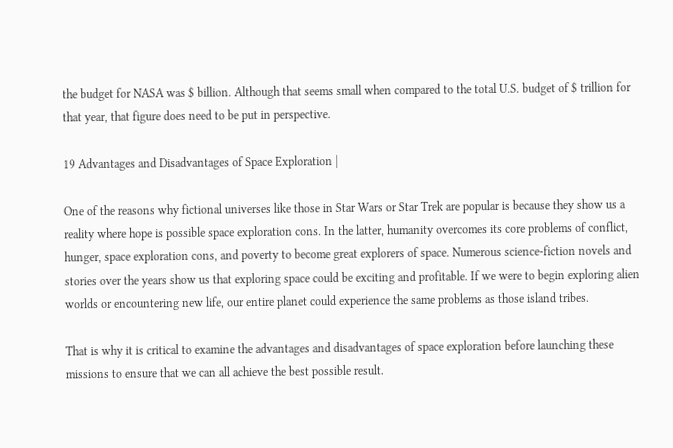the budget for NASA was $ billion. Although that seems small when compared to the total U.S. budget of $ trillion for that year, that figure does need to be put in perspective.

19 Advantages and Disadvantages of Space Exploration |

One of the reasons why fictional universes like those in Star Wars or Star Trek are popular is because they show us a reality where hope is possible space exploration cons. In the latter, humanity overcomes its core problems of conflict, hunger, space exploration cons, and poverty to become great explorers of space. Numerous science-fiction novels and stories over the years show us that exploring space could be exciting and profitable. If we were to begin exploring alien worlds or encountering new life, our entire planet could experience the same problems as those island tribes.

That is why it is critical to examine the advantages and disadvantages of space exploration before launching these missions to ensure that we can all achieve the best possible result.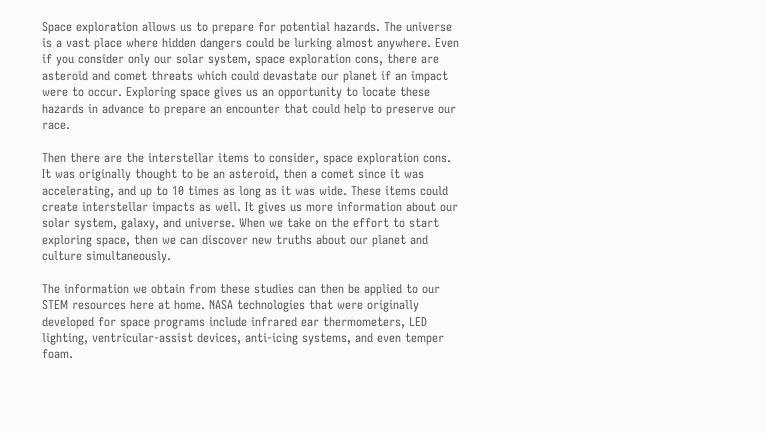Space exploration allows us to prepare for potential hazards. The universe is a vast place where hidden dangers could be lurking almost anywhere. Even if you consider only our solar system, space exploration cons, there are asteroid and comet threats which could devastate our planet if an impact were to occur. Exploring space gives us an opportunity to locate these hazards in advance to prepare an encounter that could help to preserve our race.

Then there are the interstellar items to consider, space exploration cons. It was originally thought to be an asteroid, then a comet since it was accelerating, and up to 10 times as long as it was wide. These items could create interstellar impacts as well. It gives us more information about our solar system, galaxy, and universe. When we take on the effort to start exploring space, then we can discover new truths about our planet and culture simultaneously.

The information we obtain from these studies can then be applied to our STEM resources here at home. NASA technologies that were originally developed for space programs include infrared ear thermometers, LED lighting, ventricular-assist devices, anti-icing systems, and even temper foam.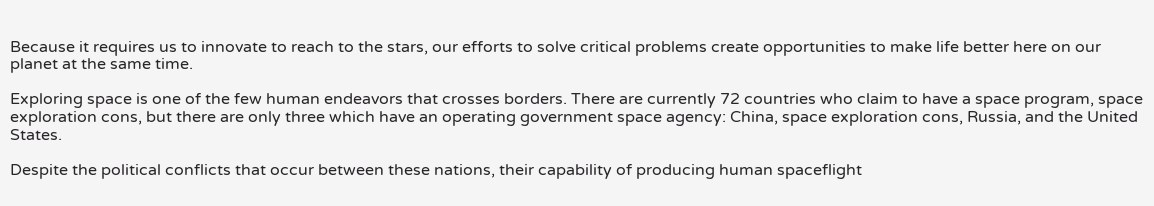Because it requires us to innovate to reach to the stars, our efforts to solve critical problems create opportunities to make life better here on our planet at the same time.

Exploring space is one of the few human endeavors that crosses borders. There are currently 72 countries who claim to have a space program, space exploration cons, but there are only three which have an operating government space agency: China, space exploration cons, Russia, and the United States.

Despite the political conflicts that occur between these nations, their capability of producing human spaceflight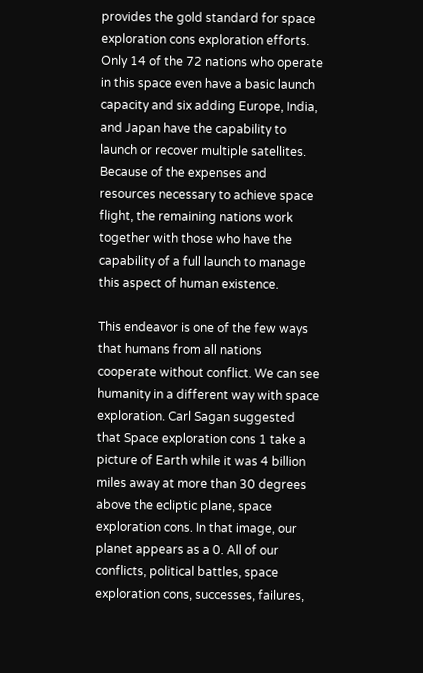provides the gold standard for space exploration cons exploration efforts. Only 14 of the 72 nations who operate in this space even have a basic launch capacity and six adding Europe, India, and Japan have the capability to launch or recover multiple satellites. Because of the expenses and resources necessary to achieve space flight, the remaining nations work together with those who have the capability of a full launch to manage this aspect of human existence.

This endeavor is one of the few ways that humans from all nations cooperate without conflict. We can see humanity in a different way with space exploration. Carl Sagan suggested that Space exploration cons 1 take a picture of Earth while it was 4 billion miles away at more than 30 degrees above the ecliptic plane, space exploration cons. In that image, our planet appears as a 0. All of our conflicts, political battles, space exploration cons, successes, failures,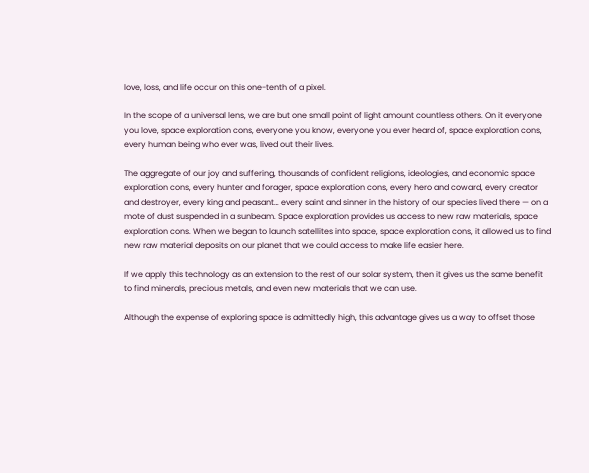love, loss, and life occur on this one-tenth of a pixel.

In the scope of a universal lens, we are but one small point of light amount countless others. On it everyone you love, space exploration cons, everyone you know, everyone you ever heard of, space exploration cons, every human being who ever was, lived out their lives.

The aggregate of our joy and suffering, thousands of confident religions, ideologies, and economic space exploration cons, every hunter and forager, space exploration cons, every hero and coward, every creator and destroyer, every king and peasant… every saint and sinner in the history of our species lived there — on a mote of dust suspended in a sunbeam. Space exploration provides us access to new raw materials, space exploration cons. When we began to launch satellites into space, space exploration cons, it allowed us to find new raw material deposits on our planet that we could access to make life easier here.

If we apply this technology as an extension to the rest of our solar system, then it gives us the same benefit to find minerals, precious metals, and even new materials that we can use.

Although the expense of exploring space is admittedly high, this advantage gives us a way to offset those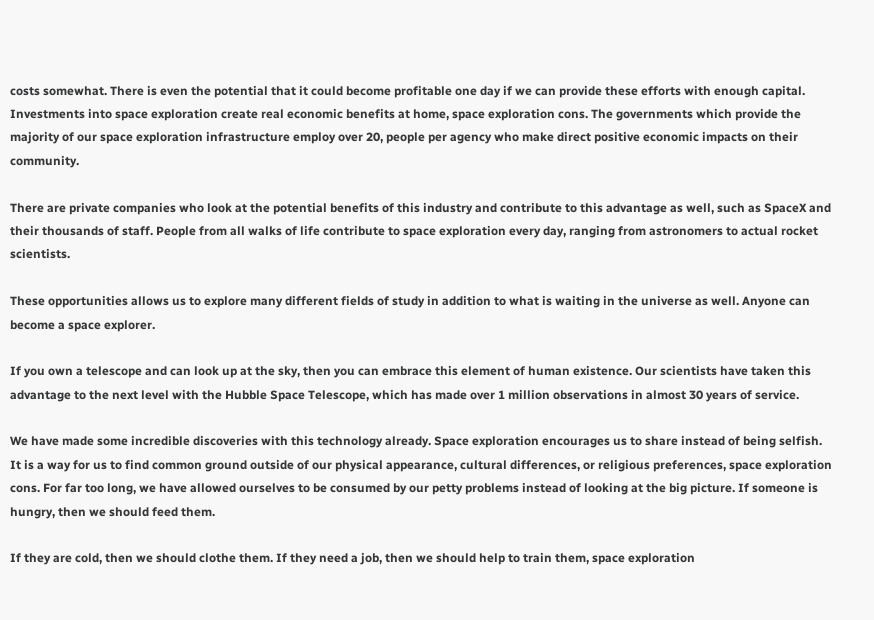costs somewhat. There is even the potential that it could become profitable one day if we can provide these efforts with enough capital. Investments into space exploration create real economic benefits at home, space exploration cons. The governments which provide the majority of our space exploration infrastructure employ over 20, people per agency who make direct positive economic impacts on their community.

There are private companies who look at the potential benefits of this industry and contribute to this advantage as well, such as SpaceX and their thousands of staff. People from all walks of life contribute to space exploration every day, ranging from astronomers to actual rocket scientists.

These opportunities allows us to explore many different fields of study in addition to what is waiting in the universe as well. Anyone can become a space explorer.

If you own a telescope and can look up at the sky, then you can embrace this element of human existence. Our scientists have taken this advantage to the next level with the Hubble Space Telescope, which has made over 1 million observations in almost 30 years of service.

We have made some incredible discoveries with this technology already. Space exploration encourages us to share instead of being selfish. It is a way for us to find common ground outside of our physical appearance, cultural differences, or religious preferences, space exploration cons. For far too long, we have allowed ourselves to be consumed by our petty problems instead of looking at the big picture. If someone is hungry, then we should feed them.

If they are cold, then we should clothe them. If they need a job, then we should help to train them, space exploration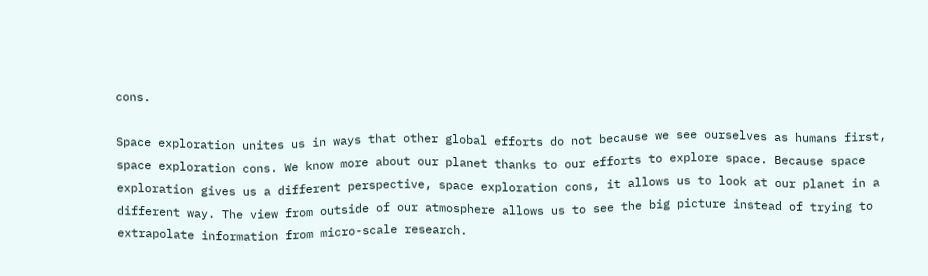cons.

Space exploration unites us in ways that other global efforts do not because we see ourselves as humans first, space exploration cons. We know more about our planet thanks to our efforts to explore space. Because space exploration gives us a different perspective, space exploration cons, it allows us to look at our planet in a different way. The view from outside of our atmosphere allows us to see the big picture instead of trying to extrapolate information from micro-scale research.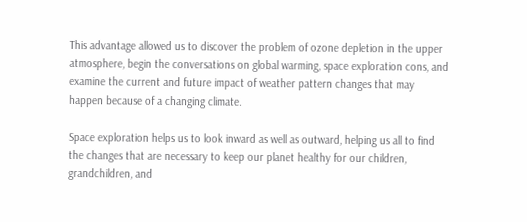This advantage allowed us to discover the problem of ozone depletion in the upper atmosphere, begin the conversations on global warming, space exploration cons, and examine the current and future impact of weather pattern changes that may happen because of a changing climate.

Space exploration helps us to look inward as well as outward, helping us all to find the changes that are necessary to keep our planet healthy for our children, grandchildren, and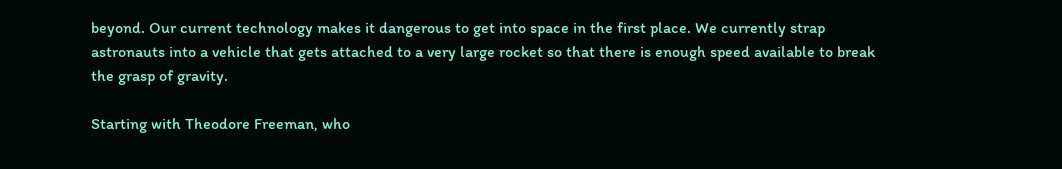beyond. Our current technology makes it dangerous to get into space in the first place. We currently strap astronauts into a vehicle that gets attached to a very large rocket so that there is enough speed available to break the grasp of gravity.

Starting with Theodore Freeman, who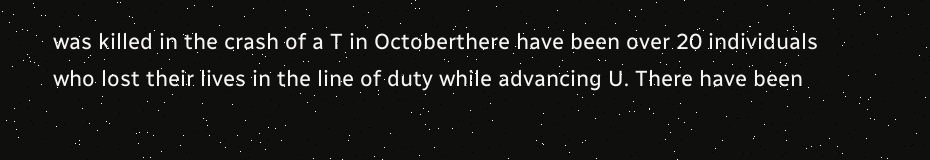was killed in the crash of a T in Octoberthere have been over 20 individuals who lost their lives in the line of duty while advancing U. There have been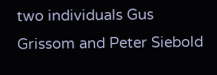two individuals Gus Grissom and Peter Siebold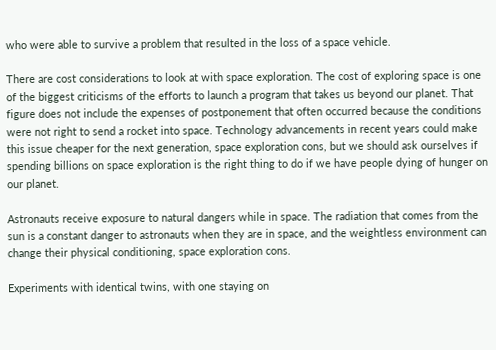who were able to survive a problem that resulted in the loss of a space vehicle.

There are cost considerations to look at with space exploration. The cost of exploring space is one of the biggest criticisms of the efforts to launch a program that takes us beyond our planet. That figure does not include the expenses of postponement that often occurred because the conditions were not right to send a rocket into space. Technology advancements in recent years could make this issue cheaper for the next generation, space exploration cons, but we should ask ourselves if spending billions on space exploration is the right thing to do if we have people dying of hunger on our planet.

Astronauts receive exposure to natural dangers while in space. The radiation that comes from the sun is a constant danger to astronauts when they are in space, and the weightless environment can change their physical conditioning, space exploration cons.

Experiments with identical twins, with one staying on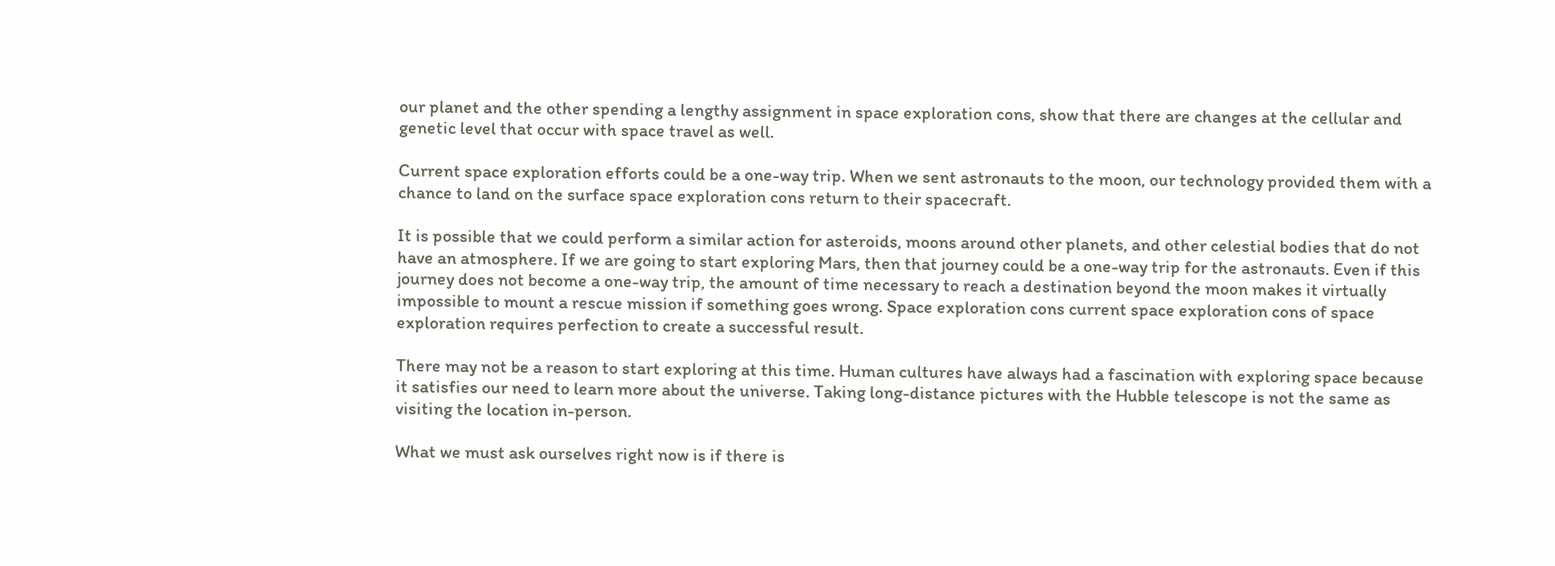our planet and the other spending a lengthy assignment in space exploration cons, show that there are changes at the cellular and genetic level that occur with space travel as well.

Current space exploration efforts could be a one-way trip. When we sent astronauts to the moon, our technology provided them with a chance to land on the surface space exploration cons return to their spacecraft.

It is possible that we could perform a similar action for asteroids, moons around other planets, and other celestial bodies that do not have an atmosphere. If we are going to start exploring Mars, then that journey could be a one-way trip for the astronauts. Even if this journey does not become a one-way trip, the amount of time necessary to reach a destination beyond the moon makes it virtually impossible to mount a rescue mission if something goes wrong. Space exploration cons current space exploration cons of space exploration requires perfection to create a successful result.

There may not be a reason to start exploring at this time. Human cultures have always had a fascination with exploring space because it satisfies our need to learn more about the universe. Taking long-distance pictures with the Hubble telescope is not the same as visiting the location in-person.

What we must ask ourselves right now is if there is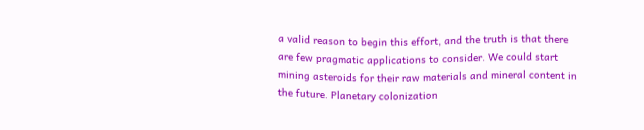a valid reason to begin this effort, and the truth is that there are few pragmatic applications to consider. We could start mining asteroids for their raw materials and mineral content in the future. Planetary colonization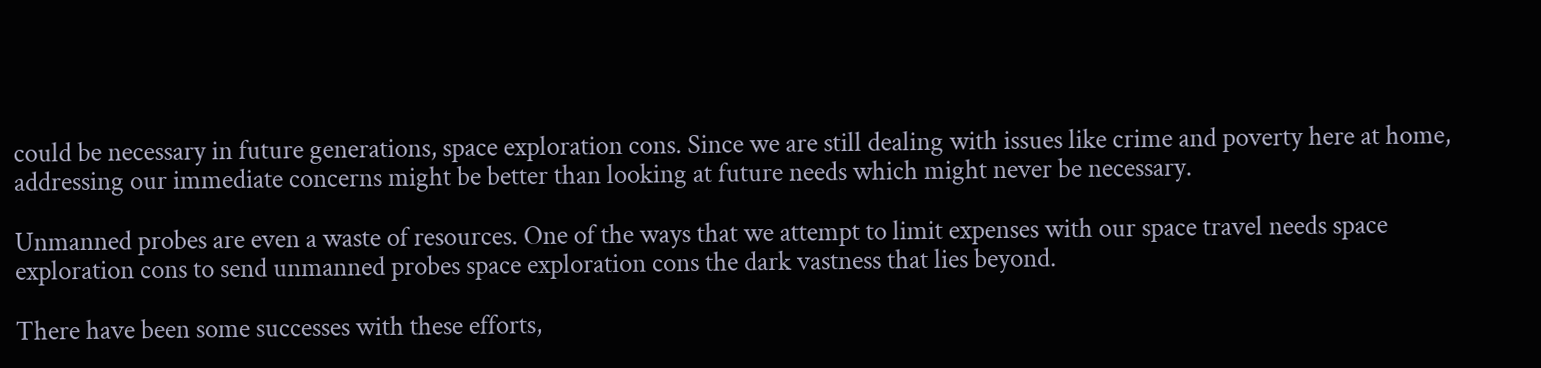could be necessary in future generations, space exploration cons. Since we are still dealing with issues like crime and poverty here at home, addressing our immediate concerns might be better than looking at future needs which might never be necessary.

Unmanned probes are even a waste of resources. One of the ways that we attempt to limit expenses with our space travel needs space exploration cons to send unmanned probes space exploration cons the dark vastness that lies beyond.

There have been some successes with these efforts,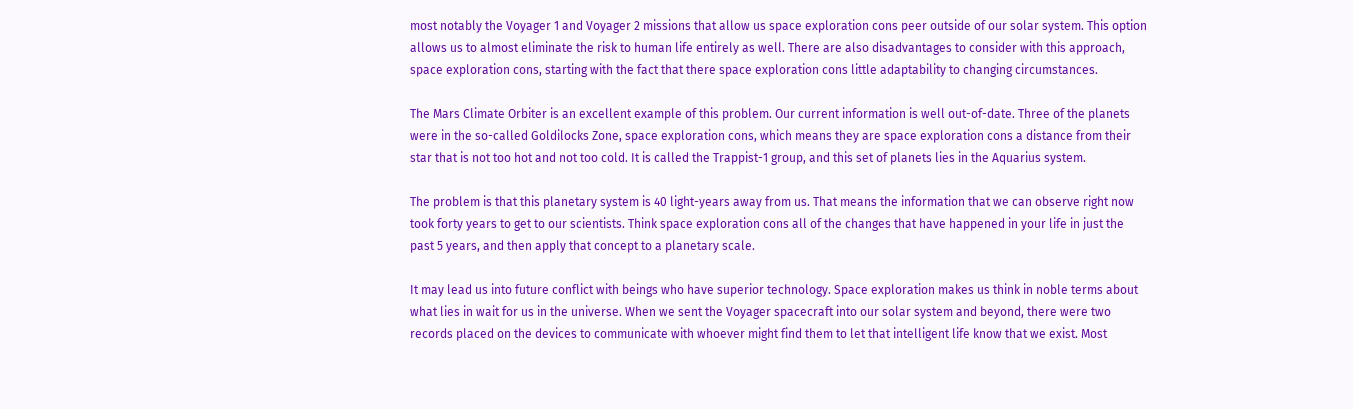most notably the Voyager 1 and Voyager 2 missions that allow us space exploration cons peer outside of our solar system. This option allows us to almost eliminate the risk to human life entirely as well. There are also disadvantages to consider with this approach, space exploration cons, starting with the fact that there space exploration cons little adaptability to changing circumstances.

The Mars Climate Orbiter is an excellent example of this problem. Our current information is well out-of-date. Three of the planets were in the so-called Goldilocks Zone, space exploration cons, which means they are space exploration cons a distance from their star that is not too hot and not too cold. It is called the Trappist-1 group, and this set of planets lies in the Aquarius system.

The problem is that this planetary system is 40 light-years away from us. That means the information that we can observe right now took forty years to get to our scientists. Think space exploration cons all of the changes that have happened in your life in just the past 5 years, and then apply that concept to a planetary scale.

It may lead us into future conflict with beings who have superior technology. Space exploration makes us think in noble terms about what lies in wait for us in the universe. When we sent the Voyager spacecraft into our solar system and beyond, there were two records placed on the devices to communicate with whoever might find them to let that intelligent life know that we exist. Most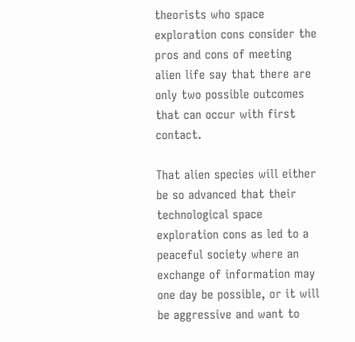theorists who space exploration cons consider the pros and cons of meeting alien life say that there are only two possible outcomes that can occur with first contact.

That alien species will either be so advanced that their technological space exploration cons as led to a peaceful society where an exchange of information may one day be possible, or it will be aggressive and want to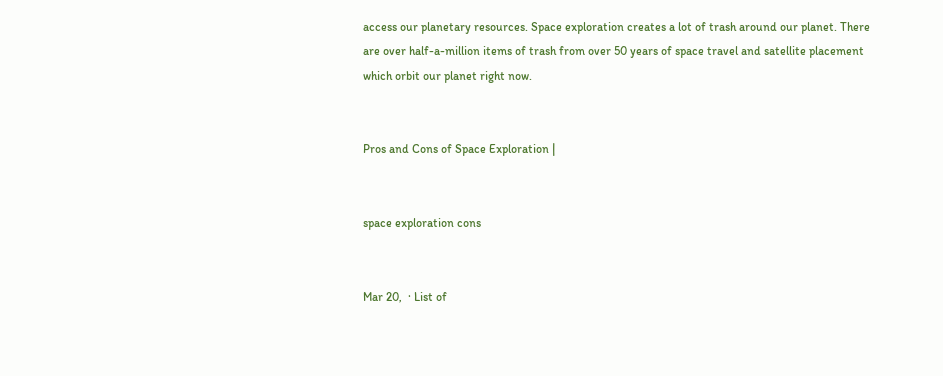access our planetary resources. Space exploration creates a lot of trash around our planet. There are over half-a-million items of trash from over 50 years of space travel and satellite placement which orbit our planet right now.


Pros and Cons of Space Exploration |


space exploration cons


Mar 20,  · List of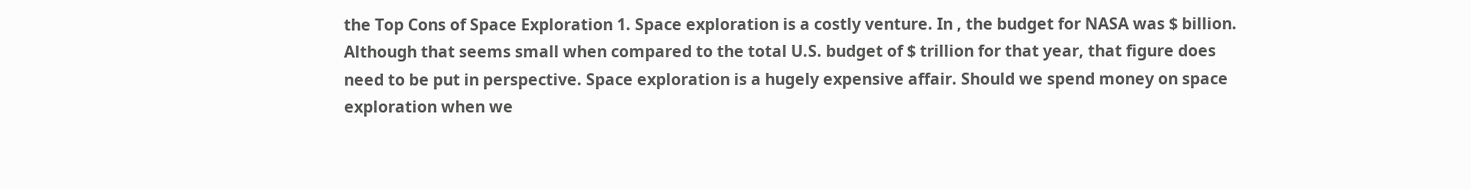the Top Cons of Space Exploration 1. Space exploration is a costly venture. In , the budget for NASA was $ billion. Although that seems small when compared to the total U.S. budget of $ trillion for that year, that figure does need to be put in perspective. Space exploration is a hugely expensive affair. Should we spend money on space exploration when we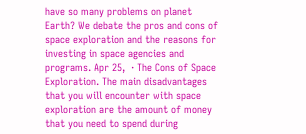have so many problems on planet Earth? We debate the pros and cons of space exploration and the reasons for investing in space agencies and programs. Apr 25,  · The Cons of Space Exploration. The main disadvantages that you will encounter with space exploration are the amount of money that you need to spend during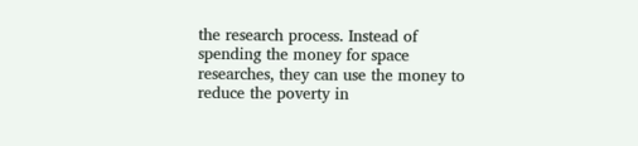the research process. Instead of spending the money for space researches, they can use the money to reduce the poverty in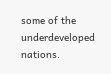some of the underdeveloped nations.